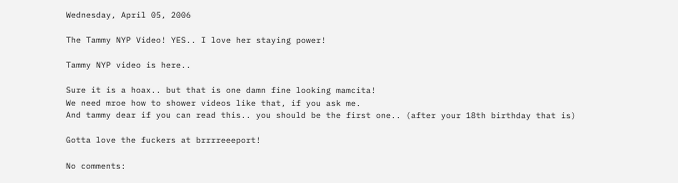Wednesday, April 05, 2006

The Tammy NYP Video! YES.. I love her staying power!

Tammy NYP video is here..

Sure it is a hoax.. but that is one damn fine looking mamcita!
We need mroe how to shower videos like that, if you ask me.
And tammy dear if you can read this.. you should be the first one.. (after your 18th birthday that is)

Gotta love the fuckers at brrrreeeport!

No comments: